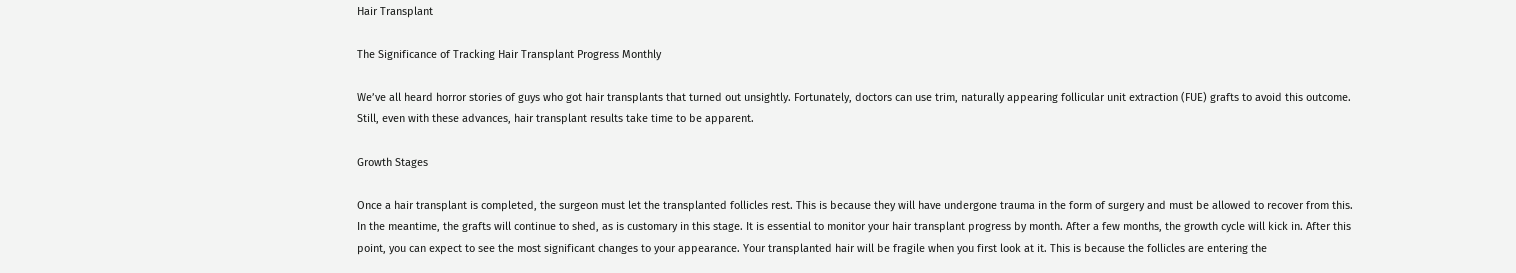Hair Transplant

The Significance of Tracking Hair Transplant Progress Monthly

We’ve all heard horror stories of guys who got hair transplants that turned out unsightly. Fortunately, doctors can use trim, naturally appearing follicular unit extraction (FUE) grafts to avoid this outcome. Still, even with these advances, hair transplant results take time to be apparent.

Growth Stages

Once a hair transplant is completed, the surgeon must let the transplanted follicles rest. This is because they will have undergone trauma in the form of surgery and must be allowed to recover from this. In the meantime, the grafts will continue to shed, as is customary in this stage. It is essential to monitor your hair transplant progress by month. After a few months, the growth cycle will kick in. After this point, you can expect to see the most significant changes to your appearance. Your transplanted hair will be fragile when you first look at it. This is because the follicles are entering the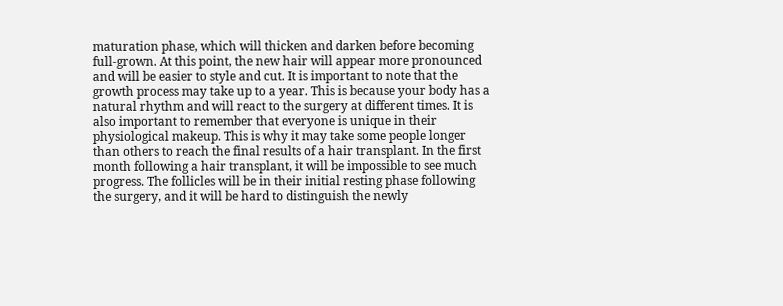maturation phase, which will thicken and darken before becoming full-grown. At this point, the new hair will appear more pronounced and will be easier to style and cut. It is important to note that the growth process may take up to a year. This is because your body has a natural rhythm and will react to the surgery at different times. It is also important to remember that everyone is unique in their physiological makeup. This is why it may take some people longer than others to reach the final results of a hair transplant. In the first month following a hair transplant, it will be impossible to see much progress. The follicles will be in their initial resting phase following the surgery, and it will be hard to distinguish the newly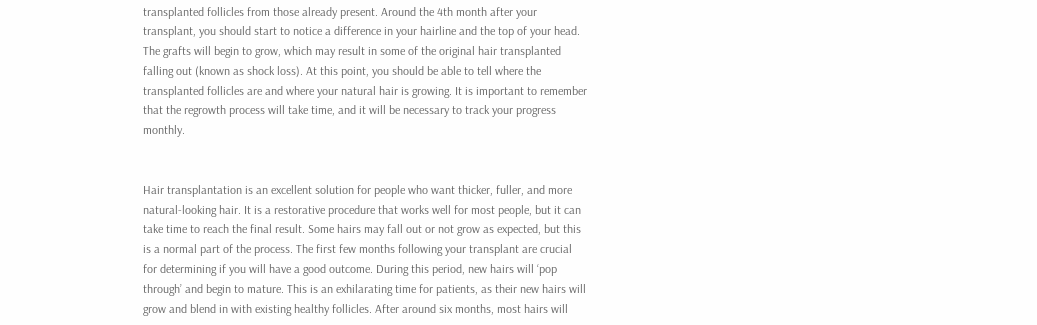transplanted follicles from those already present. Around the 4th month after your transplant, you should start to notice a difference in your hairline and the top of your head. The grafts will begin to grow, which may result in some of the original hair transplanted falling out (known as shock loss). At this point, you should be able to tell where the transplanted follicles are and where your natural hair is growing. It is important to remember that the regrowth process will take time, and it will be necessary to track your progress monthly.


Hair transplantation is an excellent solution for people who want thicker, fuller, and more natural-looking hair. It is a restorative procedure that works well for most people, but it can take time to reach the final result. Some hairs may fall out or not grow as expected, but this is a normal part of the process. The first few months following your transplant are crucial for determining if you will have a good outcome. During this period, new hairs will ‘pop through’ and begin to mature. This is an exhilarating time for patients, as their new hairs will grow and blend in with existing healthy follicles. After around six months, most hairs will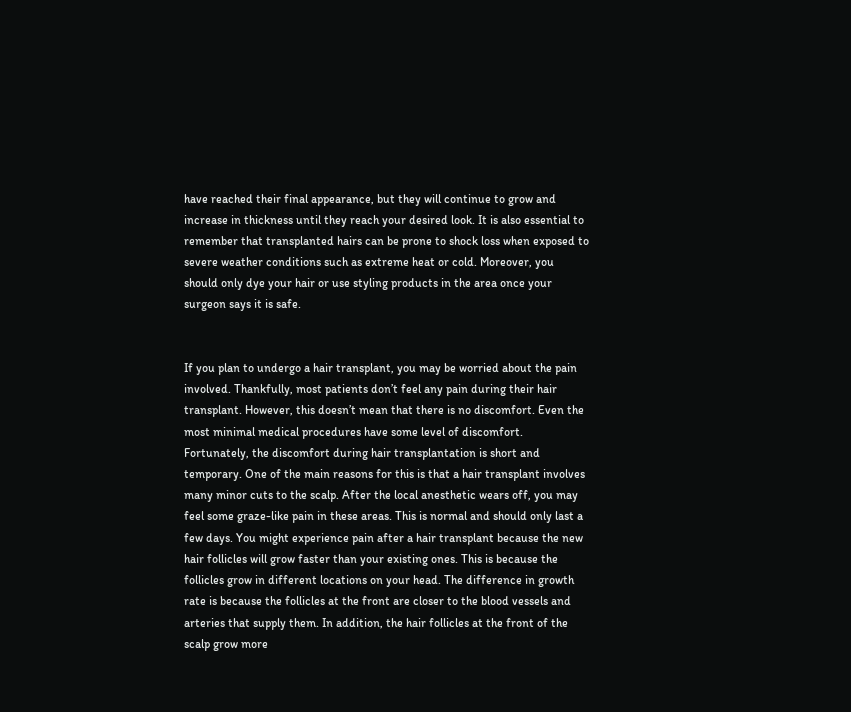have reached their final appearance, but they will continue to grow and increase in thickness until they reach your desired look. It is also essential to remember that transplanted hairs can be prone to shock loss when exposed to severe weather conditions such as extreme heat or cold. Moreover, you should only dye your hair or use styling products in the area once your surgeon says it is safe.


If you plan to undergo a hair transplant, you may be worried about the pain involved. Thankfully, most patients don’t feel any pain during their hair transplant. However, this doesn’t mean that there is no discomfort. Even the most minimal medical procedures have some level of discomfort. Fortunately, the discomfort during hair transplantation is short and temporary. One of the main reasons for this is that a hair transplant involves many minor cuts to the scalp. After the local anesthetic wears off, you may feel some graze-like pain in these areas. This is normal and should only last a few days. You might experience pain after a hair transplant because the new hair follicles will grow faster than your existing ones. This is because the follicles grow in different locations on your head. The difference in growth rate is because the follicles at the front are closer to the blood vessels and arteries that supply them. In addition, the hair follicles at the front of the scalp grow more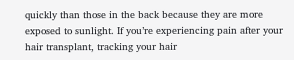quickly than those in the back because they are more exposed to sunlight. If you’re experiencing pain after your hair transplant, tracking your hair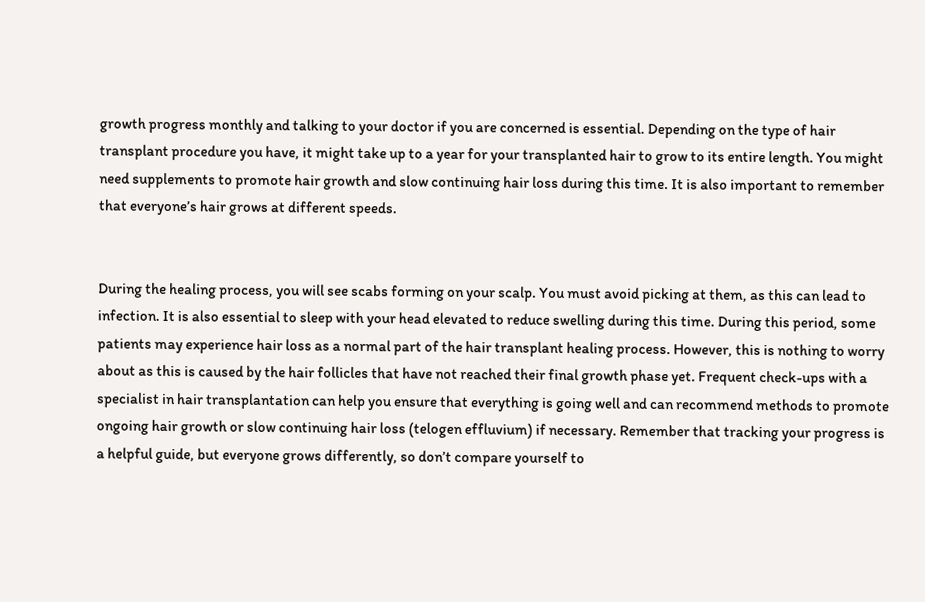growth progress monthly and talking to your doctor if you are concerned is essential. Depending on the type of hair transplant procedure you have, it might take up to a year for your transplanted hair to grow to its entire length. You might need supplements to promote hair growth and slow continuing hair loss during this time. It is also important to remember that everyone’s hair grows at different speeds.


During the healing process, you will see scabs forming on your scalp. You must avoid picking at them, as this can lead to infection. It is also essential to sleep with your head elevated to reduce swelling during this time. During this period, some patients may experience hair loss as a normal part of the hair transplant healing process. However, this is nothing to worry about as this is caused by the hair follicles that have not reached their final growth phase yet. Frequent check-ups with a specialist in hair transplantation can help you ensure that everything is going well and can recommend methods to promote ongoing hair growth or slow continuing hair loss (telogen effluvium) if necessary. Remember that tracking your progress is a helpful guide, but everyone grows differently, so don’t compare yourself to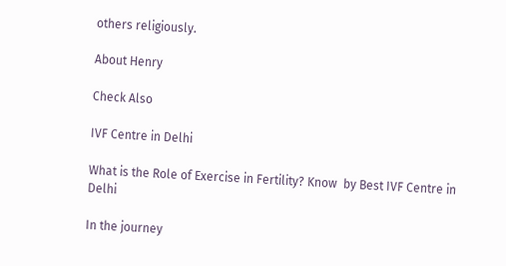others religiously.

About Henry

Check Also

IVF Centre in Delhi

What is the Role of Exercise in Fertility? Know  by Best IVF Centre in Delhi

In the journey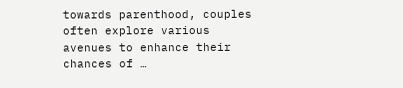towards parenthood, couples often explore various avenues to enhance their chances of …